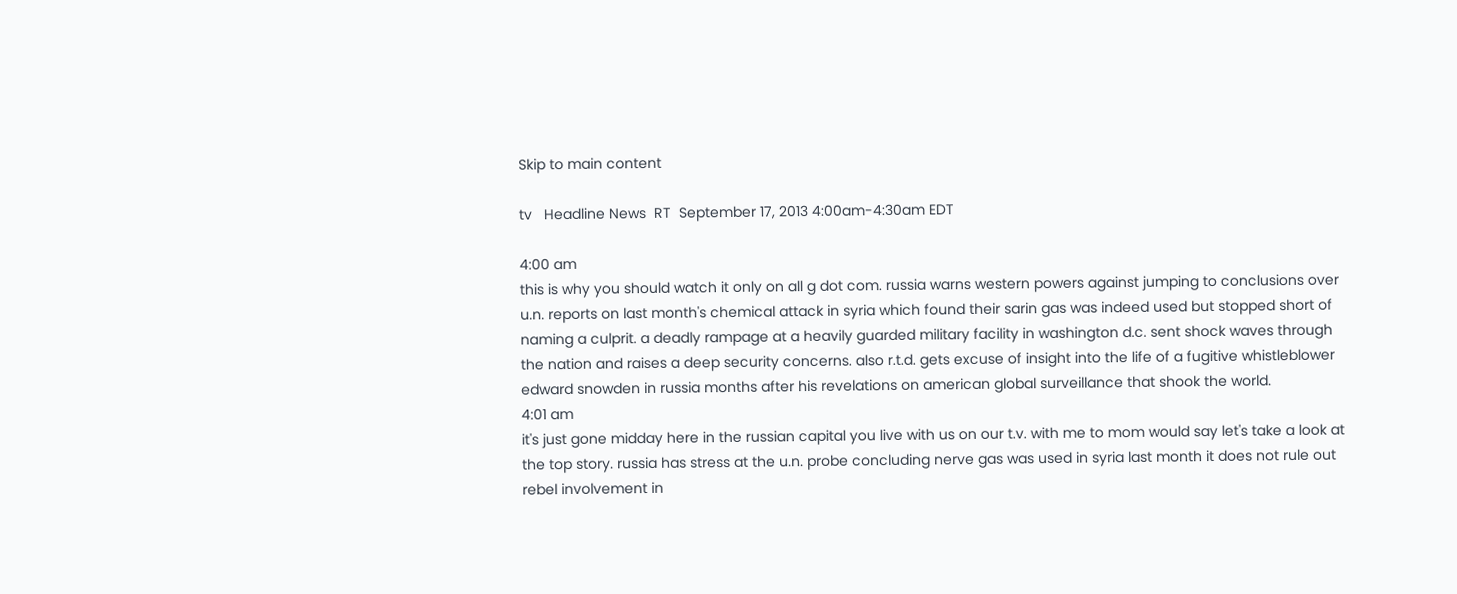Skip to main content

tv   Headline News  RT  September 17, 2013 4:00am-4:30am EDT

4:00 am
this is why you should watch it only on all g dot com. russia warns western powers against jumping to conclusions over u.n. reports on last month's chemical attack in syria which found their sarin gas was indeed used but stopped short of naming a culprit. a deadly rampage at a heavily guarded military facility in washington d.c. sent shock waves through the nation and raises a deep security concerns. also r.t.d. gets excuse of insight into the life of a fugitive whistleblower edward snowden in russia months after his revelations on american global surveillance that shook the world.
4:01 am
it's just gone midday here in the russian capital you live with us on our t.v. with me to mom would say let's take a look at the top story. russia has stress at the u.n. probe concluding nerve gas was used in syria last month it does not rule out rebel involvement in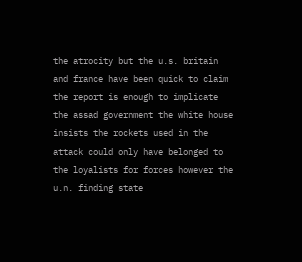the atrocity but the u.s. britain and france have been quick to claim the report is enough to implicate the assad government the white house insists the rockets used in the attack could only have belonged to the loyalists for forces however the u.n. finding state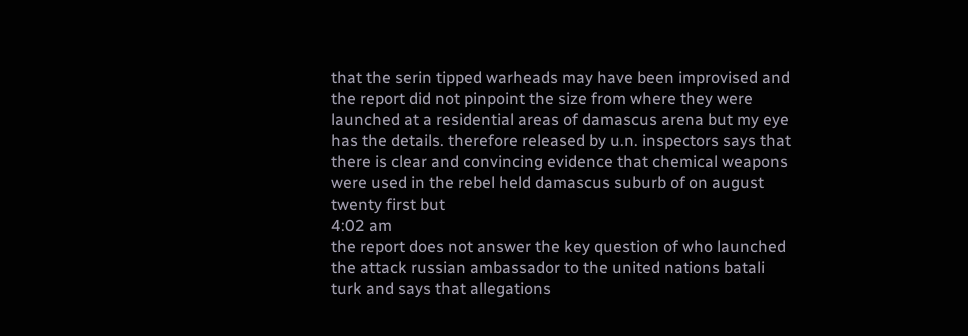that the serin tipped warheads may have been improvised and the report did not pinpoint the size from where they were launched at a residential areas of damascus arena but my eye has the details. therefore released by u.n. inspectors says that there is clear and convincing evidence that chemical weapons were used in the rebel held damascus suburb of on august twenty first but
4:02 am
the report does not answer the key question of who launched the attack russian ambassador to the united nations batali turk and says that allegations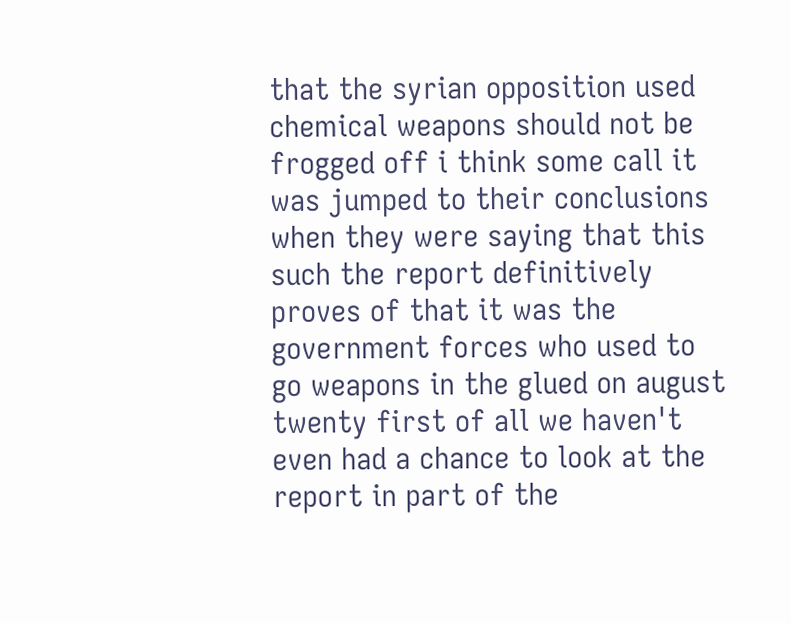that the syrian opposition used chemical weapons should not be frogged off i think some call it was jumped to their conclusions when they were saying that this such the report definitively proves of that it was the government forces who used to go weapons in the glued on august twenty first of all we haven't even had a chance to look at the report in part of the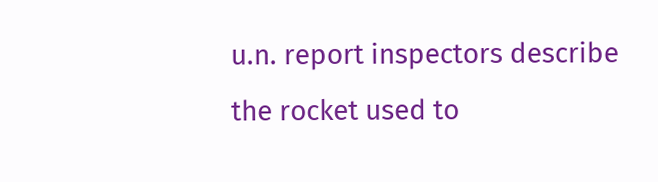u.n. report inspectors describe the rocket used to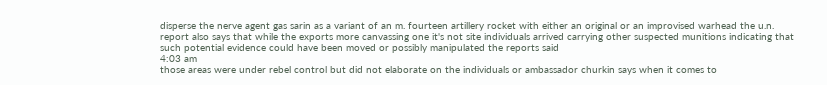disperse the nerve agent gas sarin as a variant of an m. fourteen artillery rocket with either an original or an improvised warhead the u.n. report also says that while the exports more canvassing one it's not site individuals arrived carrying other suspected munitions indicating that such potential evidence could have been moved or possibly manipulated the reports said
4:03 am
those areas were under rebel control but did not elaborate on the individuals or ambassador churkin says when it comes to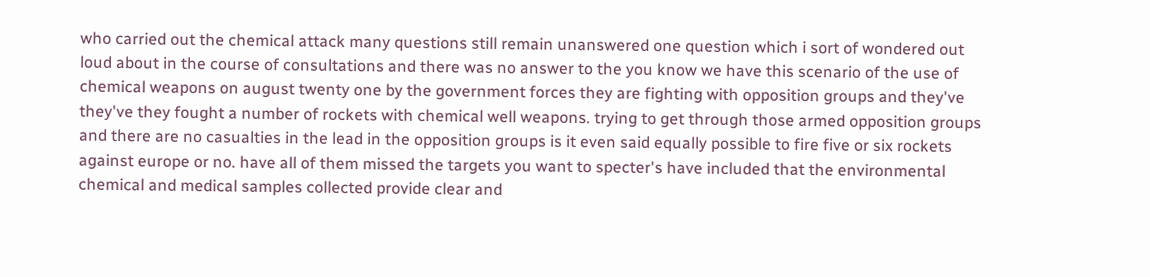who carried out the chemical attack many questions still remain unanswered one question which i sort of wondered out loud about in the course of consultations and there was no answer to the you know we have this scenario of the use of chemical weapons on august twenty one by the government forces they are fighting with opposition groups and they've they've they fought a number of rockets with chemical well weapons. trying to get through those armed opposition groups and there are no casualties in the lead in the opposition groups is it even said equally possible to fire five or six rockets against europe or no. have all of them missed the targets you want to specter's have included that the environmental chemical and medical samples collected provide clear and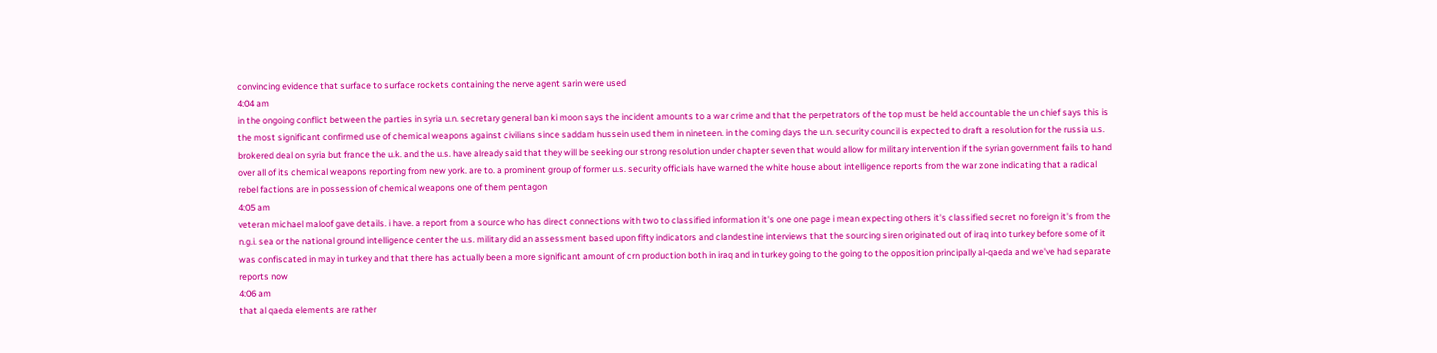convincing evidence that surface to surface rockets containing the nerve agent sarin were used
4:04 am
in the ongoing conflict between the parties in syria u.n. secretary general ban ki moon says the incident amounts to a war crime and that the perpetrators of the top must be held accountable the un chief says this is the most significant confirmed use of chemical weapons against civilians since saddam hussein used them in nineteen. in the coming days the u.n. security council is expected to draft a resolution for the russia u.s. brokered deal on syria but france the u.k. and the u.s. have already said that they will be seeking our strong resolution under chapter seven that would allow for military intervention if the syrian government fails to hand over all of its chemical weapons reporting from new york. are to. a prominent group of former u.s. security officials have warned the white house about intelligence reports from the war zone indicating that a radical rebel factions are in possession of chemical weapons one of them pentagon
4:05 am
veteran michael maloof gave details. i have. a report from a source who has direct connections with two to classified information it's one one page i mean expecting others it's classified secret no foreign it's from the n.g.i. sea or the national ground intelligence center the u.s. military did an assessment based upon fifty indicators and clandestine interviews that the sourcing siren originated out of iraq into turkey before some of it was confiscated in may in turkey and that there has actually been a more significant amount of crn production both in iraq and in turkey going to the going to the opposition principally al-qaeda and we've had separate reports now
4:06 am
that al qaeda elements are rather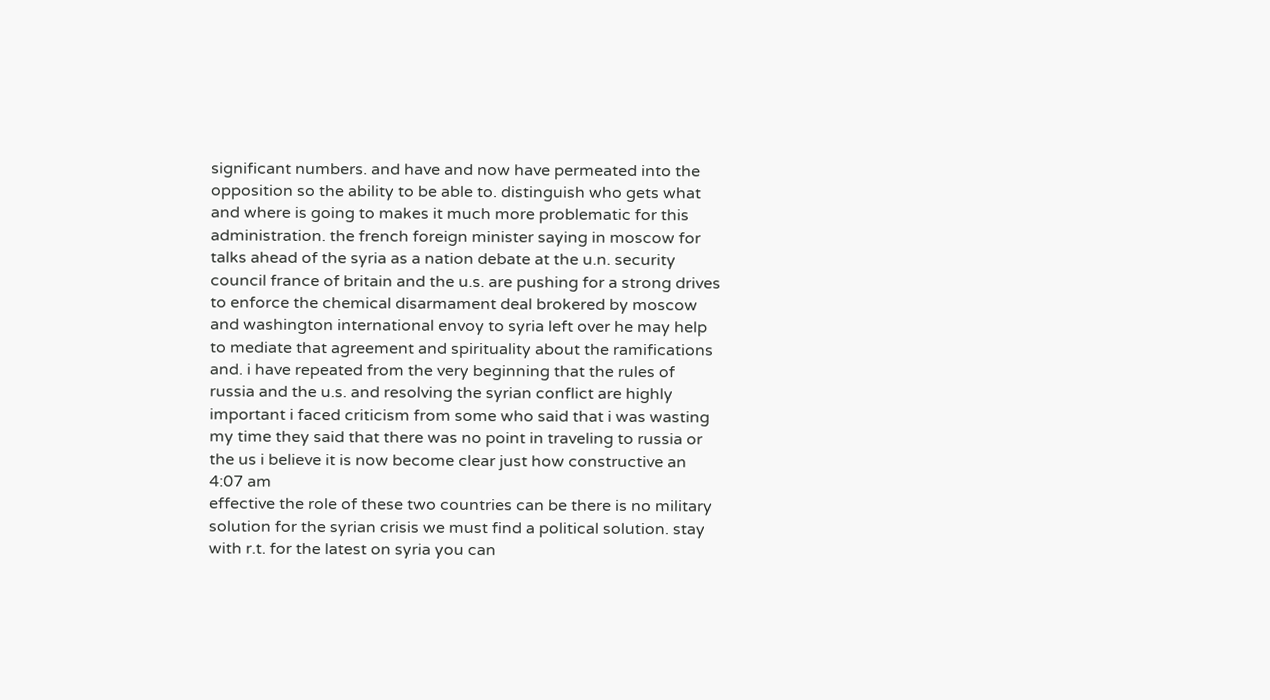significant numbers. and have and now have permeated into the opposition so the ability to be able to. distinguish who gets what and where is going to makes it much more problematic for this administration. the french foreign minister saying in moscow for talks ahead of the syria as a nation debate at the u.n. security council france of britain and the u.s. are pushing for a strong drives to enforce the chemical disarmament deal brokered by moscow and washington international envoy to syria left over he may help to mediate that agreement and spirituality about the ramifications and. i have repeated from the very beginning that the rules of russia and the u.s. and resolving the syrian conflict are highly important i faced criticism from some who said that i was wasting my time they said that there was no point in traveling to russia or the us i believe it is now become clear just how constructive an
4:07 am
effective the role of these two countries can be there is no military solution for the syrian crisis we must find a political solution. stay with r.t. for the latest on syria you can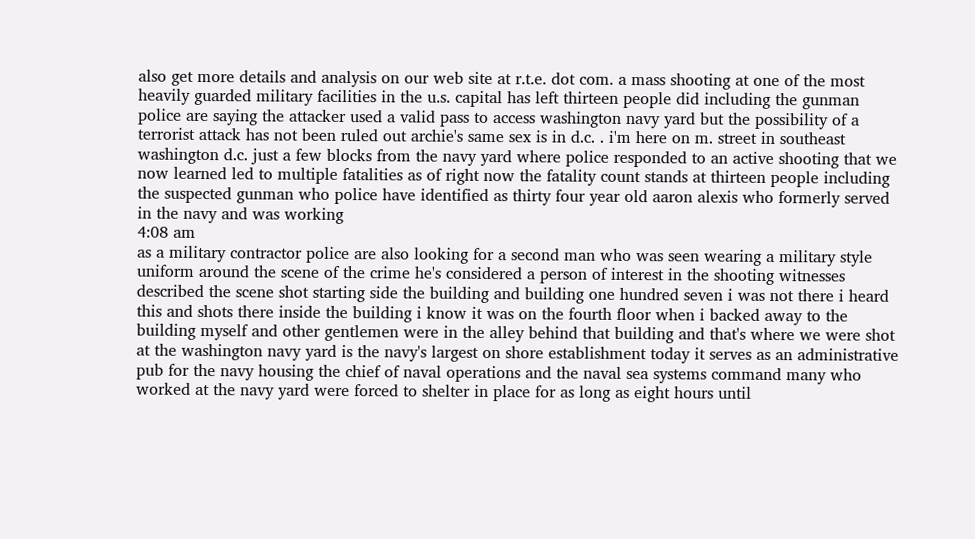also get more details and analysis on our web site at r.t.e. dot com. a mass shooting at one of the most heavily guarded military facilities in the u.s. capital has left thirteen people did including the gunman police are saying the attacker used a valid pass to access washington navy yard but the possibility of a terrorist attack has not been ruled out archie's same sex is in d.c. . i'm here on m. street in southeast washington d.c. just a few blocks from the navy yard where police responded to an active shooting that we now learned led to multiple fatalities as of right now the fatality count stands at thirteen people including the suspected gunman who police have identified as thirty four year old aaron alexis who formerly served in the navy and was working
4:08 am
as a military contractor police are also looking for a second man who was seen wearing a military style uniform around the scene of the crime he's considered a person of interest in the shooting witnesses described the scene shot starting side the building and building one hundred seven i was not there i heard this and shots there inside the building i know it was on the fourth floor when i backed away to the building myself and other gentlemen were in the alley behind that building and that's where we were shot at the washington navy yard is the navy's largest on shore establishment today it serves as an administrative pub for the navy housing the chief of naval operations and the naval sea systems command many who worked at the navy yard were forced to shelter in place for as long as eight hours until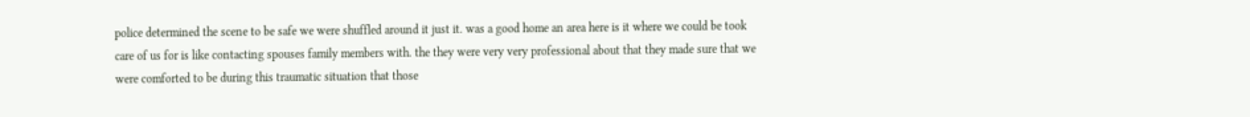police determined the scene to be safe we were shuffled around it just it. was a good home an area here is it where we could be took care of us for is like contacting spouses family members with. the they were very very professional about that they made sure that we were comforted to be during this traumatic situation that those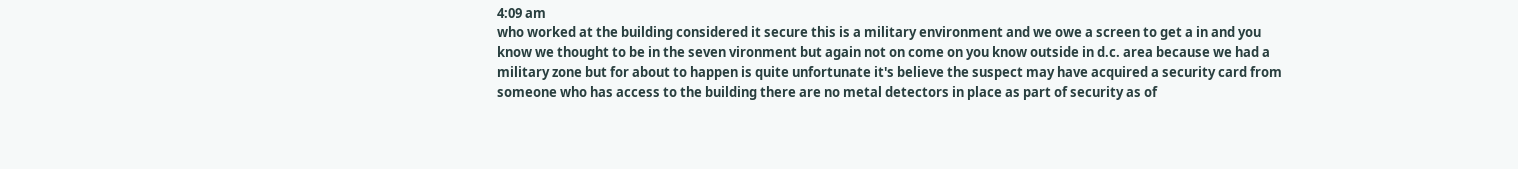4:09 am
who worked at the building considered it secure this is a military environment and we owe a screen to get a in and you know we thought to be in the seven vironment but again not on come on you know outside in d.c. area because we had a military zone but for about to happen is quite unfortunate it's believe the suspect may have acquired a security card from someone who has access to the building there are no metal detectors in place as part of security as of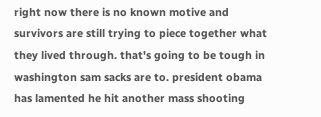right now there is no known motive and survivors are still trying to piece together what they lived through. that's going to be tough in washington sam sacks are to. president obama has lamented he hit another mass shooting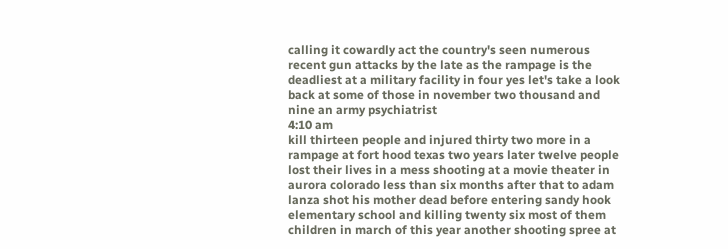calling it cowardly act the country's seen numerous recent gun attacks by the late as the rampage is the deadliest at a military facility in four yes let's take a look back at some of those in november two thousand and nine an army psychiatrist
4:10 am
kill thirteen people and injured thirty two more in a rampage at fort hood texas two years later twelve people lost their lives in a mess shooting at a movie theater in aurora colorado less than six months after that to adam lanza shot his mother dead before entering sandy hook elementary school and killing twenty six most of them children in march of this year another shooting spree at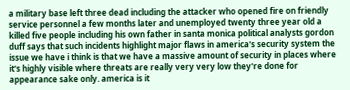a military base left three dead including the attacker who opened fire on friendly service personnel a few months later and unemployed twenty three year old a killed five people including his own father in santa monica political analysts gordon duff says that such incidents highlight major flaws in america's security system the issue we have i think is that we have a massive amount of security in places where it's highly visible where threats are really very very low they're done for appearance sake only. america is it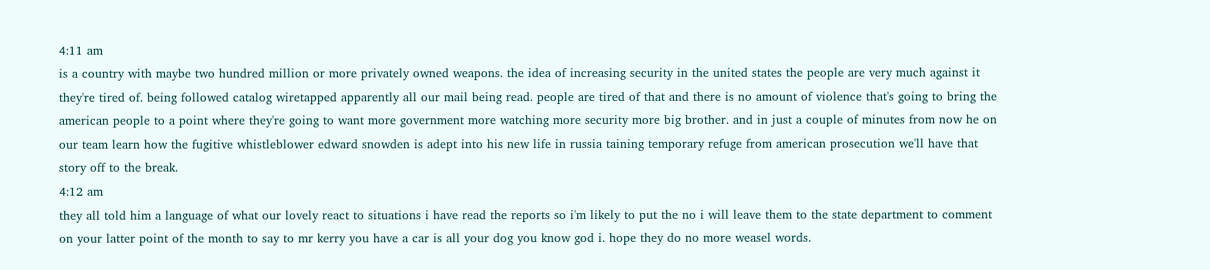4:11 am
is a country with maybe two hundred million or more privately owned weapons. the idea of increasing security in the united states the people are very much against it they're tired of. being followed catalog wiretapped apparently all our mail being read. people are tired of that and there is no amount of violence that's going to bring the american people to a point where they're going to want more government more watching more security more big brother. and in just a couple of minutes from now he on our team learn how the fugitive whistleblower edward snowden is adept into his new life in russia taining temporary refuge from american prosecution we'll have that story off to the break.
4:12 am
they all told him a language of what our lovely react to situations i have read the reports so i'm likely to put the no i will leave them to the state department to comment on your latter point of the month to say to mr kerry you have a car is all your dog you know god i. hope they do no more weasel words.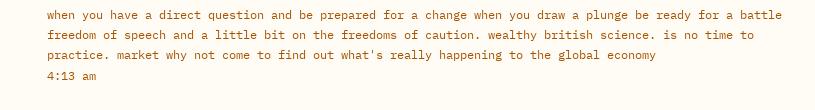when you have a direct question and be prepared for a change when you draw a plunge be ready for a battle freedom of speech and a little bit on the freedoms of caution. wealthy british science. is no time to practice. market why not come to find out what's really happening to the global economy
4:13 am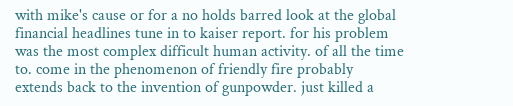with mike's cause or for a no holds barred look at the global financial headlines tune in to kaiser report. for his problem was the most complex difficult human activity. of all the time to. come in the phenomenon of friendly fire probably extends back to the invention of gunpowder. just killed a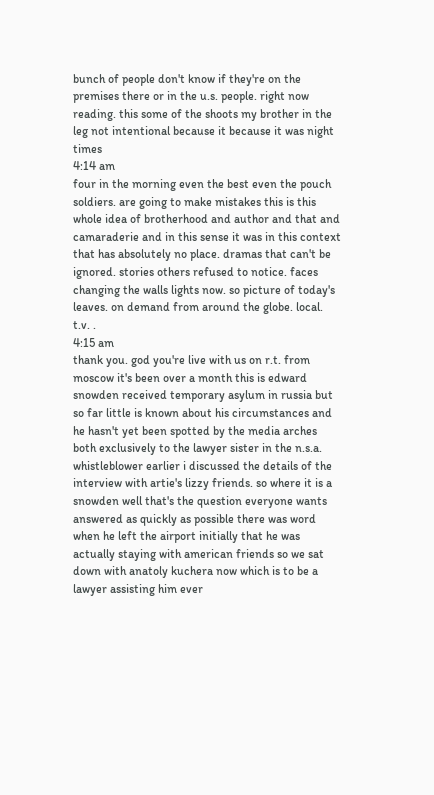bunch of people don't know if they're on the premises there or in the u.s. people. right now reading. this some of the shoots my brother in the leg not intentional because it because it was night times
4:14 am
four in the morning even the best even the pouch soldiers. are going to make mistakes this is this whole idea of brotherhood and author and that and camaraderie and in this sense it was in this context that has absolutely no place. dramas that can't be ignored. stories others refused to notice. faces changing the walls lights now. so picture of today's leaves. on demand from around the globe. local. t.v. .
4:15 am
thank you. god you're live with us on r.t. from moscow it's been over a month this is edward snowden received temporary asylum in russia but so far little is known about his circumstances and he hasn't yet been spotted by the media arches both exclusively to the lawyer sister in the n.s.a. whistleblower earlier i discussed the details of the interview with artie's lizzy friends. so where it is a snowden well that's the question everyone wants answered as quickly as possible there was word when he left the airport initially that he was actually staying with american friends so we sat down with anatoly kuchera now which is to be a lawyer assisting him ever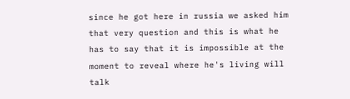since he got here in russia we asked him that very question and this is what he has to say that it is impossible at the moment to reveal where he's living will talk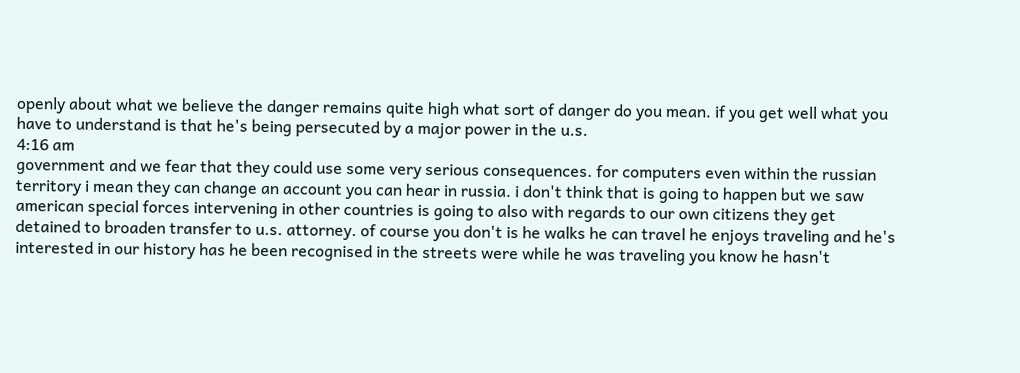openly about what we believe the danger remains quite high what sort of danger do you mean. if you get well what you have to understand is that he's being persecuted by a major power in the u.s.
4:16 am
government and we fear that they could use some very serious consequences. for computers even within the russian territory i mean they can change an account you can hear in russia. i don't think that is going to happen but we saw american special forces intervening in other countries is going to also with regards to our own citizens they get detained to broaden transfer to u.s. attorney. of course you don't is he walks he can travel he enjoys traveling and he's interested in our history has he been recognised in the streets were while he was traveling you know he hasn't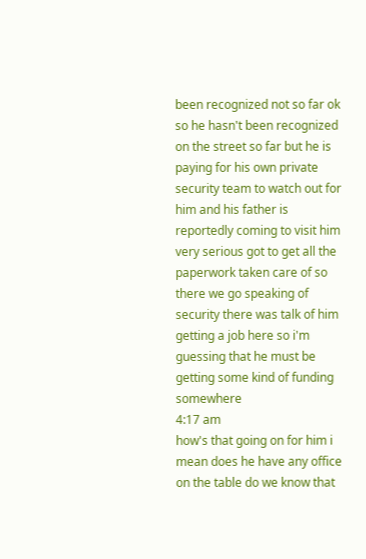been recognized not so far ok so he hasn't been recognized on the street so far but he is paying for his own private security team to watch out for him and his father is reportedly coming to visit him very serious got to get all the paperwork taken care of so there we go speaking of security there was talk of him getting a job here so i'm guessing that he must be getting some kind of funding somewhere
4:17 am
how's that going on for him i mean does he have any office on the table do we know that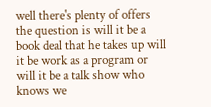well there's plenty of offers the question is will it be a book deal that he takes up will it be work as a program or will it be a talk show who knows we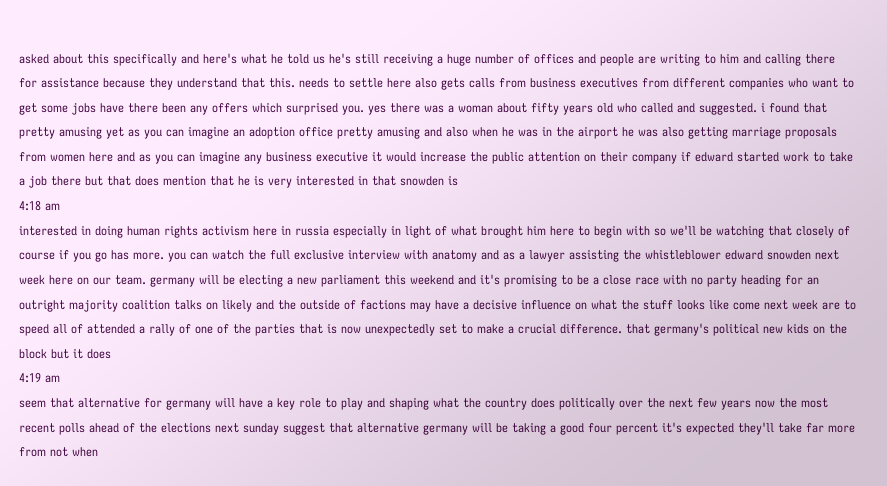asked about this specifically and here's what he told us he's still receiving a huge number of offices and people are writing to him and calling there for assistance because they understand that this. needs to settle here also gets calls from business executives from different companies who want to get some jobs have there been any offers which surprised you. yes there was a woman about fifty years old who called and suggested. i found that pretty amusing yet as you can imagine an adoption office pretty amusing and also when he was in the airport he was also getting marriage proposals from women here and as you can imagine any business executive it would increase the public attention on their company if edward started work to take a job there but that does mention that he is very interested in that snowden is
4:18 am
interested in doing human rights activism here in russia especially in light of what brought him here to begin with so we'll be watching that closely of course if you go has more. you can watch the full exclusive interview with anatomy and as a lawyer assisting the whistleblower edward snowden next week here on our team. germany will be electing a new parliament this weekend and it's promising to be a close race with no party heading for an outright majority coalition talks on likely and the outside of factions may have a decisive influence on what the stuff looks like come next week are to speed all of attended a rally of one of the parties that is now unexpectedly set to make a crucial difference. that germany's political new kids on the block but it does
4:19 am
seem that alternative for germany will have a key role to play and shaping what the country does politically over the next few years now the most recent polls ahead of the elections next sunday suggest that alternative germany will be taking a good four percent it's expected they'll take far more from not when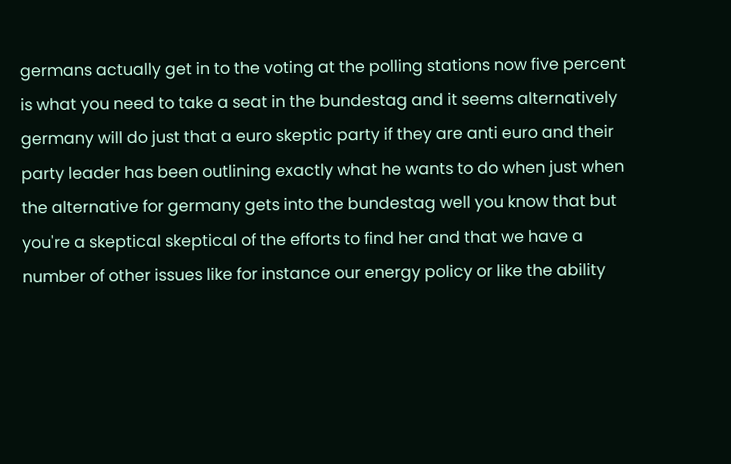germans actually get in to the voting at the polling stations now five percent is what you need to take a seat in the bundestag and it seems alternatively germany will do just that a euro skeptic party if they are anti euro and their party leader has been outlining exactly what he wants to do when just when the alternative for germany gets into the bundestag well you know that but you're a skeptical skeptical of the efforts to find her and that we have a number of other issues like for instance our energy policy or like the ability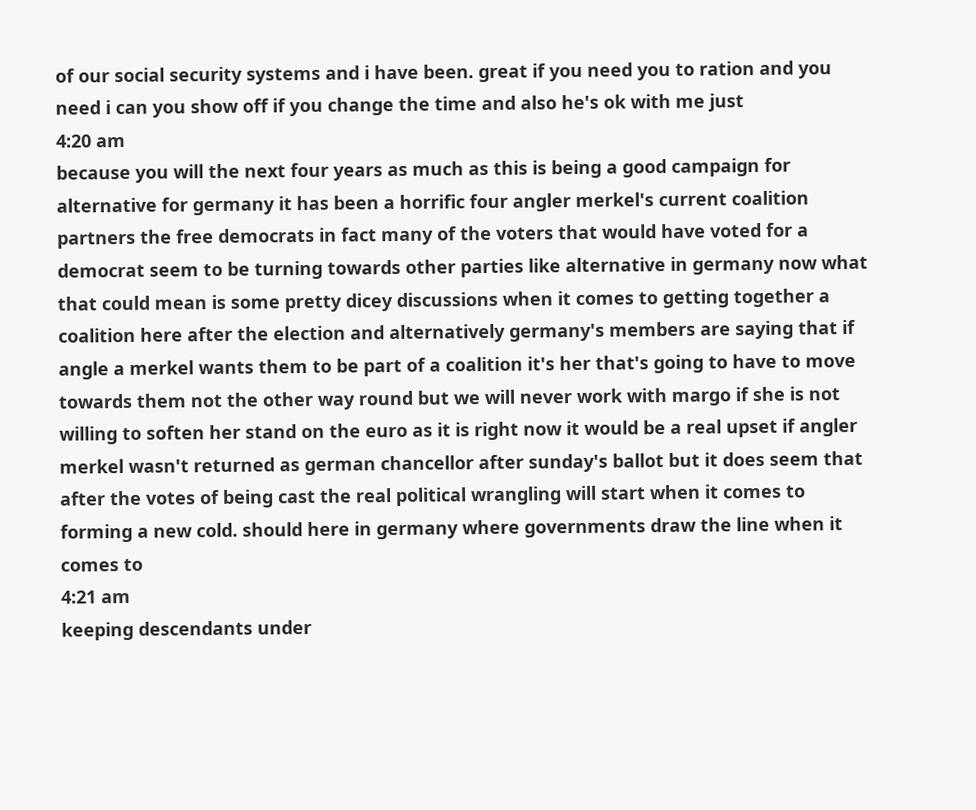of our social security systems and i have been. great if you need you to ration and you need i can you show off if you change the time and also he's ok with me just
4:20 am
because you will the next four years as much as this is being a good campaign for alternative for germany it has been a horrific four angler merkel's current coalition partners the free democrats in fact many of the voters that would have voted for a democrat seem to be turning towards other parties like alternative in germany now what that could mean is some pretty dicey discussions when it comes to getting together a coalition here after the election and alternatively germany's members are saying that if angle a merkel wants them to be part of a coalition it's her that's going to have to move towards them not the other way round but we will never work with margo if she is not willing to soften her stand on the euro as it is right now it would be a real upset if angler merkel wasn't returned as german chancellor after sunday's ballot but it does seem that after the votes of being cast the real political wrangling will start when it comes to forming a new cold. should here in germany where governments draw the line when it comes to
4:21 am
keeping descendants under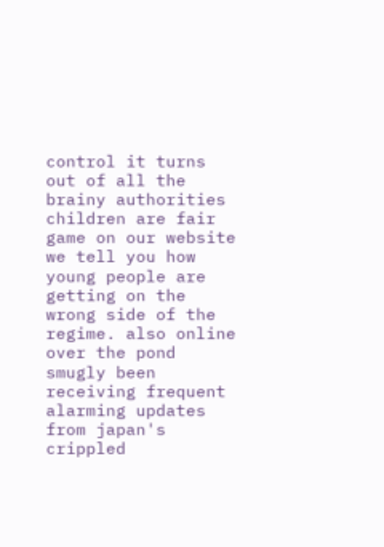control it turns out of all the brainy authorities children are fair game on our website we tell you how young people are getting on the wrong side of the regime. also online over the pond smugly been receiving frequent alarming updates from japan's crippled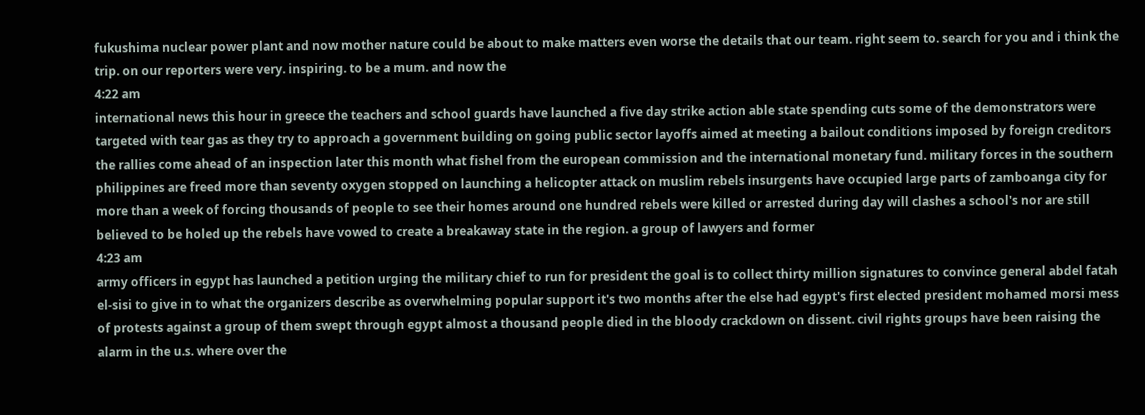fukushima nuclear power plant and now mother nature could be about to make matters even worse the details that our team. right seem to. search for you and i think the trip. on our reporters were very. inspiring. to be a mum. and now the
4:22 am
international news this hour in greece the teachers and school guards have launched a five day strike action able state spending cuts some of the demonstrators were targeted with tear gas as they try to approach a government building on going public sector layoffs aimed at meeting a bailout conditions imposed by foreign creditors the rallies come ahead of an inspection later this month what fishel from the european commission and the international monetary fund. military forces in the southern philippines are freed more than seventy oxygen stopped on launching a helicopter attack on muslim rebels insurgents have occupied large parts of zamboanga city for more than a week of forcing thousands of people to see their homes around one hundred rebels were killed or arrested during day will clashes a school's nor are still believed to be holed up the rebels have vowed to create a breakaway state in the region. a group of lawyers and former
4:23 am
army officers in egypt has launched a petition urging the military chief to run for president the goal is to collect thirty million signatures to convince general abdel fatah el-sisi to give in to what the organizers describe as overwhelming popular support it's two months after the else had egypt's first elected president mohamed morsi mess of protests against a group of them swept through egypt almost a thousand people died in the bloody crackdown on dissent. civil rights groups have been raising the alarm in the u.s. where over the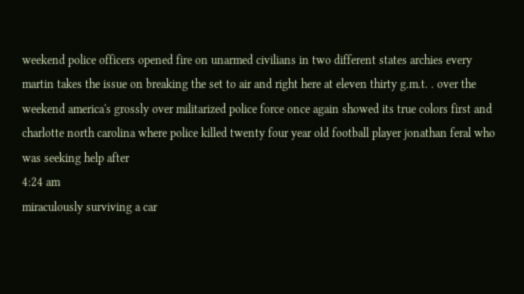weekend police officers opened fire on unarmed civilians in two different states archies every martin takes the issue on breaking the set to air and right here at eleven thirty g.m.t. . over the weekend america's grossly over militarized police force once again showed its true colors first and charlotte north carolina where police killed twenty four year old football player jonathan feral who was seeking help after
4:24 am
miraculously surviving a car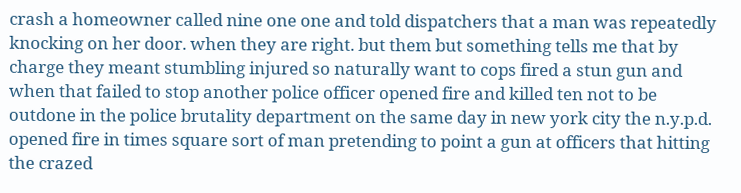crash a homeowner called nine one one and told dispatchers that a man was repeatedly knocking on her door. when they are right. but them but something tells me that by charge they meant stumbling injured so naturally want to cops fired a stun gun and when that failed to stop another police officer opened fire and killed ten not to be outdone in the police brutality department on the same day in new york city the n.y.p.d. opened fire in times square sort of man pretending to point a gun at officers that hitting the crazed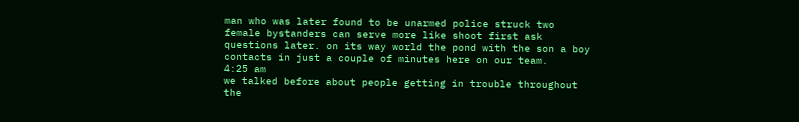man who was later found to be unarmed police struck two female bystanders can serve more like shoot first ask questions later. on its way world the pond with the son a boy contacts in just a couple of minutes here on our team.
4:25 am
we talked before about people getting in trouble throughout the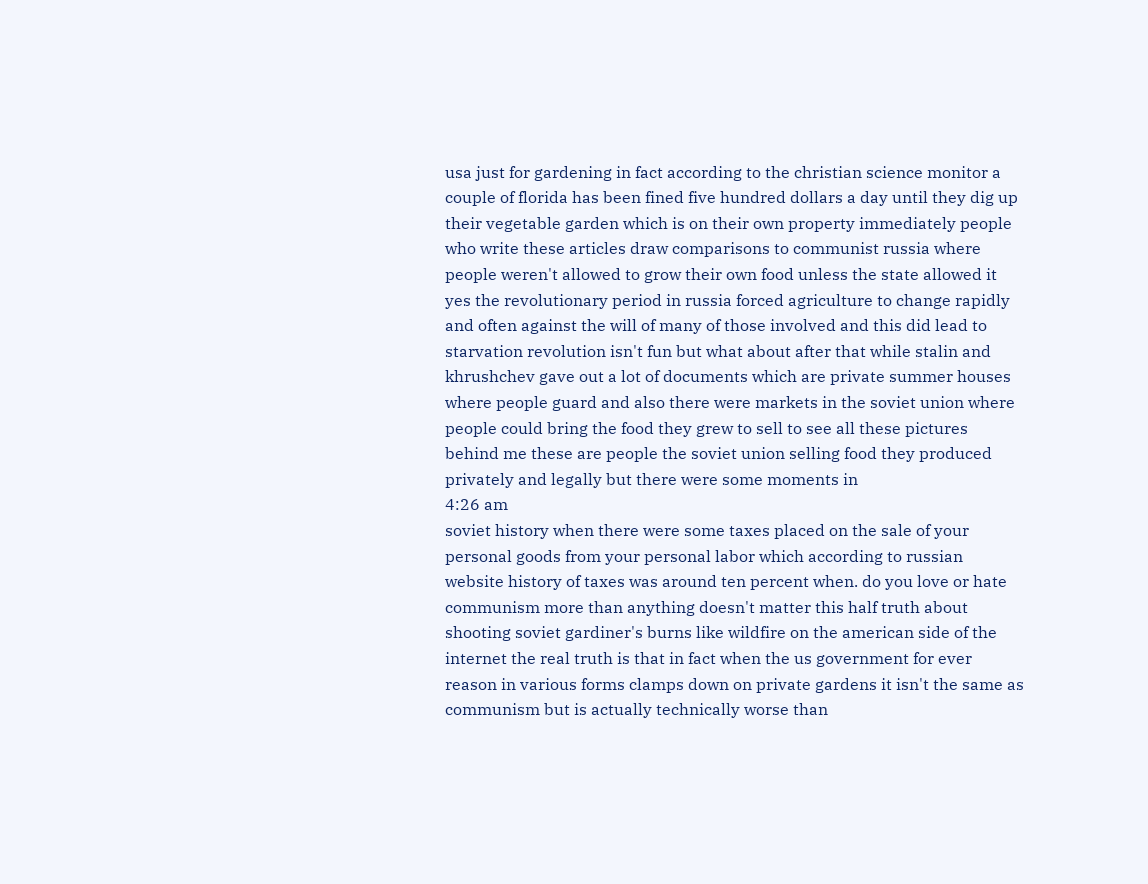usa just for gardening in fact according to the christian science monitor a couple of florida has been fined five hundred dollars a day until they dig up their vegetable garden which is on their own property immediately people who write these articles draw comparisons to communist russia where people weren't allowed to grow their own food unless the state allowed it yes the revolutionary period in russia forced agriculture to change rapidly and often against the will of many of those involved and this did lead to starvation revolution isn't fun but what about after that while stalin and khrushchev gave out a lot of documents which are private summer houses where people guard and also there were markets in the soviet union where people could bring the food they grew to sell to see all these pictures behind me these are people the soviet union selling food they produced privately and legally but there were some moments in
4:26 am
soviet history when there were some taxes placed on the sale of your personal goods from your personal labor which according to russian website history of taxes was around ten percent when. do you love or hate communism more than anything doesn't matter this half truth about shooting soviet gardiner's burns like wildfire on the american side of the internet the real truth is that in fact when the us government for ever reason in various forms clamps down on private gardens it isn't the same as communism but is actually technically worse than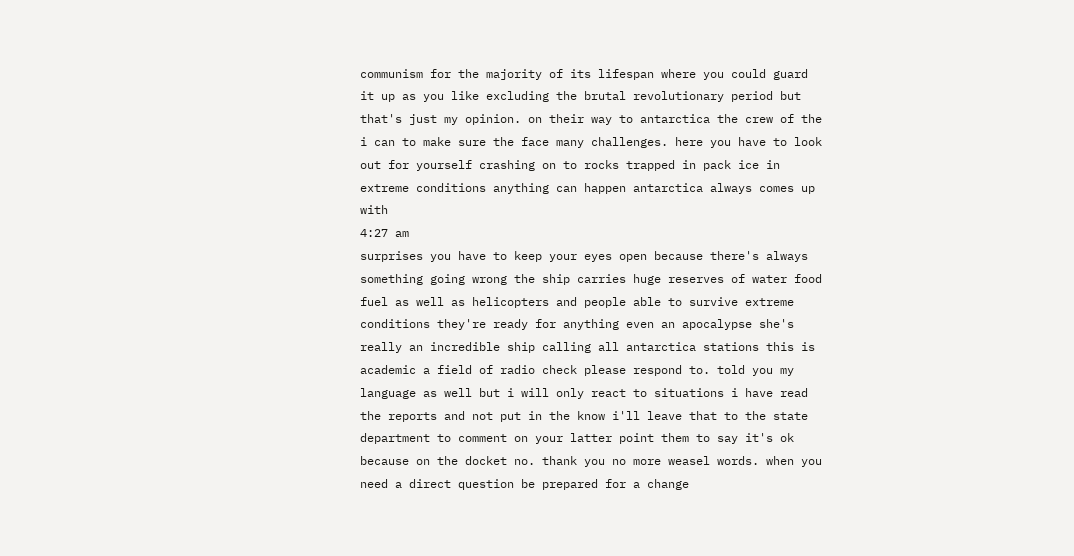communism for the majority of its lifespan where you could guard it up as you like excluding the brutal revolutionary period but that's just my opinion. on their way to antarctica the crew of the i can to make sure the face many challenges. here you have to look out for yourself crashing on to rocks trapped in pack ice in extreme conditions anything can happen antarctica always comes up with
4:27 am
surprises you have to keep your eyes open because there's always something going wrong the ship carries huge reserves of water food fuel as well as helicopters and people able to survive extreme conditions they're ready for anything even an apocalypse she's really an incredible ship calling all antarctica stations this is academic a field of radio check please respond to. told you my language as well but i will only react to situations i have read the reports and not put in the know i'll leave that to the state department to comment on your latter point them to say it's ok because on the docket no. thank you no more weasel words. when you need a direct question be prepared for a change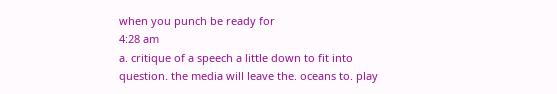when you punch be ready for
4:28 am
a. critique of a speech a little down to fit into question. the media will leave the. oceans to. play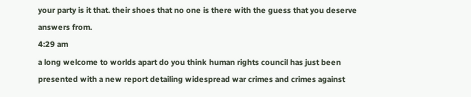your party is it that. their shoes that no one is there with the guess that you deserve answers from.
4:29 am
a long welcome to worlds apart do you think human rights council has just been presented with a new report detailing widespread war crimes and crimes against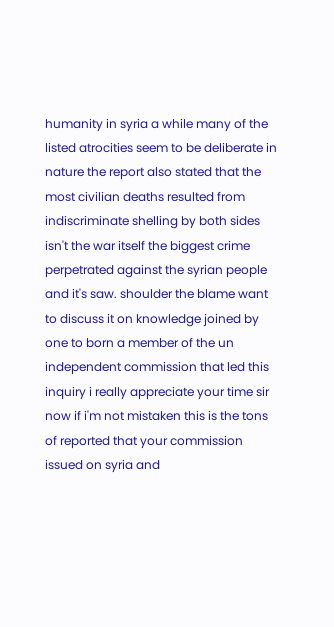humanity in syria a while many of the listed atrocities seem to be deliberate in nature the report also stated that the most civilian deaths resulted from indiscriminate shelling by both sides isn't the war itself the biggest crime perpetrated against the syrian people and it's saw. shoulder the blame want to discuss it on knowledge joined by one to born a member of the un independent commission that led this inquiry i really appreciate your time sir now if i'm not mistaken this is the tons of reported that your commission issued on syria and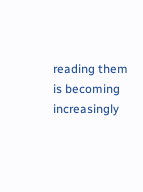reading them is becoming increasingly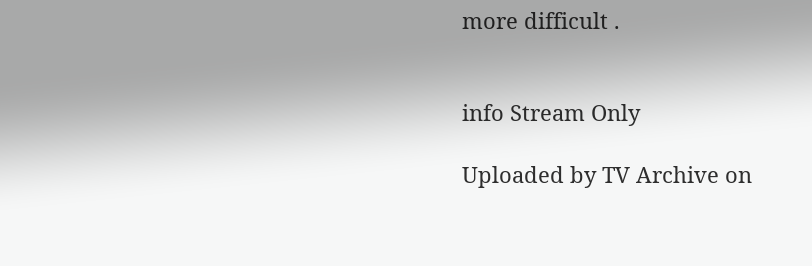more difficult .


info Stream Only

Uploaded by TV Archive on